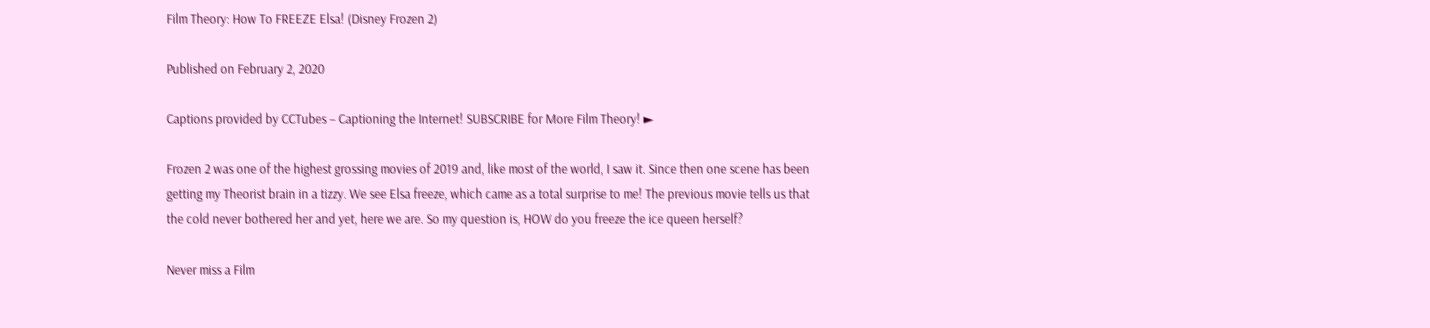Film Theory: How To FREEZE Elsa! (Disney Frozen 2)

Published on February 2, 2020

Captions provided by CCTubes – Captioning the Internet! SUBSCRIBE for More Film Theory! ►

Frozen 2 was one of the highest grossing movies of 2019 and, like most of the world, I saw it. Since then one scene has been getting my Theorist brain in a tizzy. We see Elsa freeze, which came as a total surprise to me! The previous movie tells us that the cold never bothered her and yet, here we are. So my question is, HOW do you freeze the ice queen herself?

Never miss a Film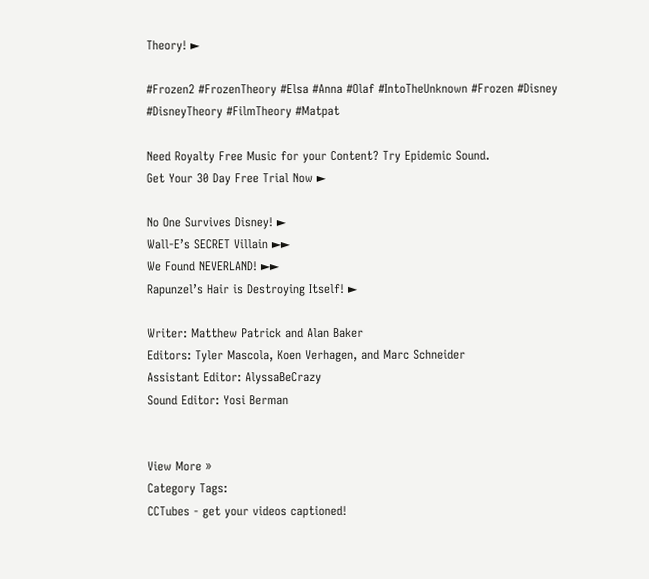Theory! ►

#Frozen2 #FrozenTheory #Elsa #Anna #Olaf #IntoTheUnknown #Frozen #Disney #DisneyTheory #FilmTheory #Matpat

Need Royalty Free Music for your Content? Try Epidemic Sound.
Get Your 30 Day Free Trial Now ►

No One Survives Disney! ►
Wall-E’s SECRET Villain ►►
We Found NEVERLAND! ►►
Rapunzel’s Hair is Destroying Itself! ►

Writer: Matthew Patrick and Alan Baker
Editors: Tyler Mascola, Koen Verhagen, and Marc Schneider
Assistant Editor: AlyssaBeCrazy
Sound Editor: Yosi Berman


View More »
Category Tags:
CCTubes - get your videos captioned!